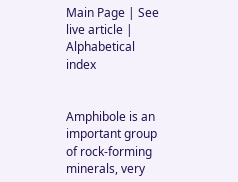Main Page | See live article | Alphabetical index


Amphibole is an important group of rock-forming minerals, very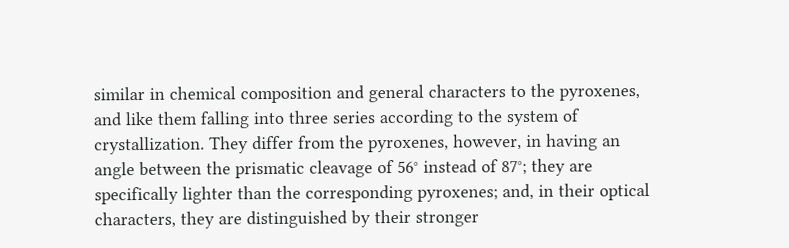similar in chemical composition and general characters to the pyroxenes, and like them falling into three series according to the system of crystallization. They differ from the pyroxenes, however, in having an angle between the prismatic cleavage of 56° instead of 87°; they are specifically lighter than the corresponding pyroxenes; and, in their optical characters, they are distinguished by their stronger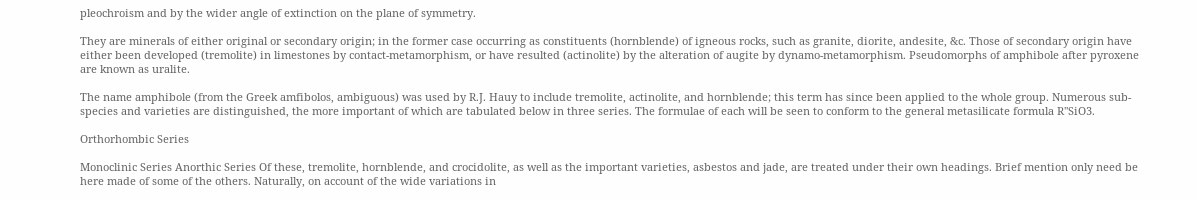pleochroism and by the wider angle of extinction on the plane of symmetry.

They are minerals of either original or secondary origin; in the former case occurring as constituents (hornblende) of igneous rocks, such as granite, diorite, andesite, &c. Those of secondary origin have either been developed (tremolite) in limestones by contact-metamorphism, or have resulted (actinolite) by the alteration of augite by dynamo-metamorphism. Pseudomorphs of amphibole after pyroxene are known as uralite.

The name amphibole (from the Greek amfibolos, ambiguous) was used by R.J. Hauy to include tremolite, actinolite, and hornblende; this term has since been applied to the whole group. Numerous sub-species and varieties are distinguished, the more important of which are tabulated below in three series. The formulae of each will be seen to conform to the general metasilicate formula R''SiO3.

Orthorhombic Series

Monoclinic Series Anorthic Series Of these, tremolite, hornblende, and crocidolite, as well as the important varieties, asbestos and jade, are treated under their own headings. Brief mention only need be here made of some of the others. Naturally, on account of the wide variations in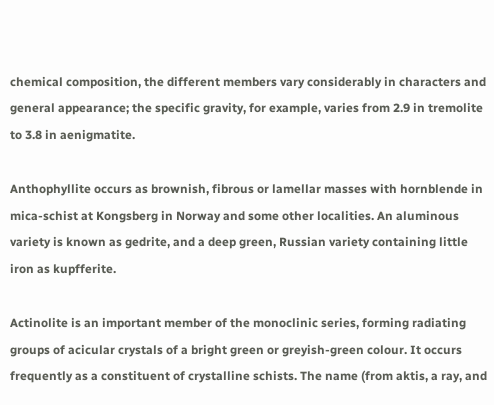chemical composition, the different members vary considerably in characters and general appearance; the specific gravity, for example, varies from 2.9 in tremolite to 3.8 in aenigmatite.

Anthophyllite occurs as brownish, fibrous or lamellar masses with hornblende in mica-schist at Kongsberg in Norway and some other localities. An aluminous variety is known as gedrite, and a deep green, Russian variety containing little iron as kupfferite.

Actinolite is an important member of the monoclinic series, forming radiating groups of acicular crystals of a bright green or greyish-green colour. It occurs frequently as a constituent of crystalline schists. The name (from aktis, a ray, and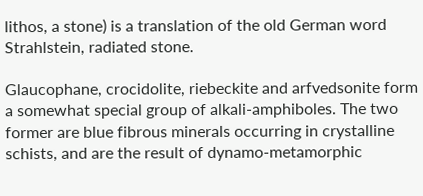lithos, a stone) is a translation of the old German word Strahlstein, radiated stone.

Glaucophane, crocidolite, riebeckite and arfvedsonite form a somewhat special group of alkali-amphiboles. The two former are blue fibrous minerals occurring in crystalline schists, and are the result of dynamo-metamorphic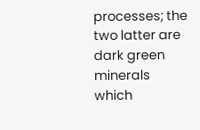processes; the two latter are dark green minerals which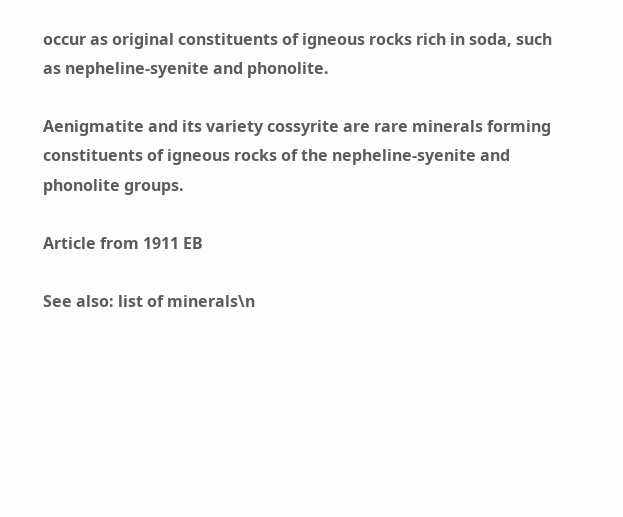occur as original constituents of igneous rocks rich in soda, such as nepheline-syenite and phonolite.

Aenigmatite and its variety cossyrite are rare minerals forming constituents of igneous rocks of the nepheline-syenite and phonolite groups.

Article from 1911 EB

See also: list of minerals\n